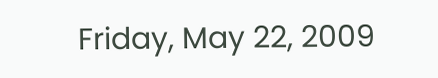Friday, May 22, 2009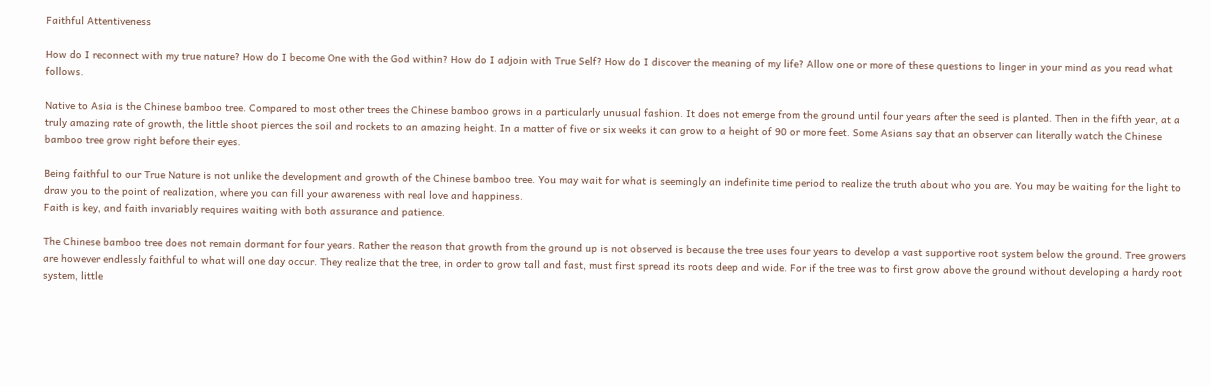Faithful Attentiveness

How do I reconnect with my true nature? How do I become One with the God within? How do I adjoin with True Self? How do I discover the meaning of my life? Allow one or more of these questions to linger in your mind as you read what follows.

Native to Asia is the Chinese bamboo tree. Compared to most other trees the Chinese bamboo grows in a particularly unusual fashion. It does not emerge from the ground until four years after the seed is planted. Then in the fifth year, at a truly amazing rate of growth, the little shoot pierces the soil and rockets to an amazing height. In a matter of five or six weeks it can grow to a height of 90 or more feet. Some Asians say that an observer can literally watch the Chinese bamboo tree grow right before their eyes.

Being faithful to our True Nature is not unlike the development and growth of the Chinese bamboo tree. You may wait for what is seemingly an indefinite time period to realize the truth about who you are. You may be waiting for the light to draw you to the point of realization, where you can fill your awareness with real love and happiness.
Faith is key, and faith invariably requires waiting with both assurance and patience.

The Chinese bamboo tree does not remain dormant for four years. Rather the reason that growth from the ground up is not observed is because the tree uses four years to develop a vast supportive root system below the ground. Tree growers are however endlessly faithful to what will one day occur. They realize that the tree, in order to grow tall and fast, must first spread its roots deep and wide. For if the tree was to first grow above the ground without developing a hardy root system, little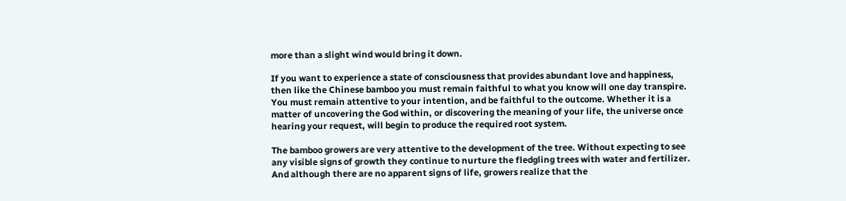more than a slight wind would bring it down.

If you want to experience a state of consciousness that provides abundant love and happiness, then like the Chinese bamboo you must remain faithful to what you know will one day transpire. You must remain attentive to your intention, and be faithful to the outcome. Whether it is a matter of uncovering the God within, or discovering the meaning of your life, the universe once hearing your request, will begin to produce the required root system.

The bamboo growers are very attentive to the development of the tree. Without expecting to see any visible signs of growth they continue to nurture the fledgling trees with water and fertilizer. And although there are no apparent signs of life, growers realize that the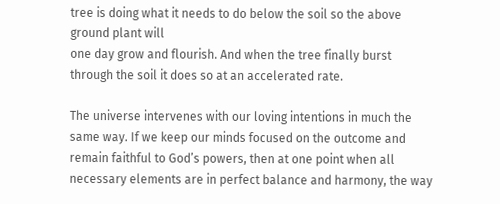tree is doing what it needs to do below the soil so the above ground plant will
one day grow and flourish. And when the tree finally burst through the soil it does so at an accelerated rate.

The universe intervenes with our loving intentions in much the same way. If we keep our minds focused on the outcome and remain faithful to God’s powers, then at one point when all necessary elements are in perfect balance and harmony, the way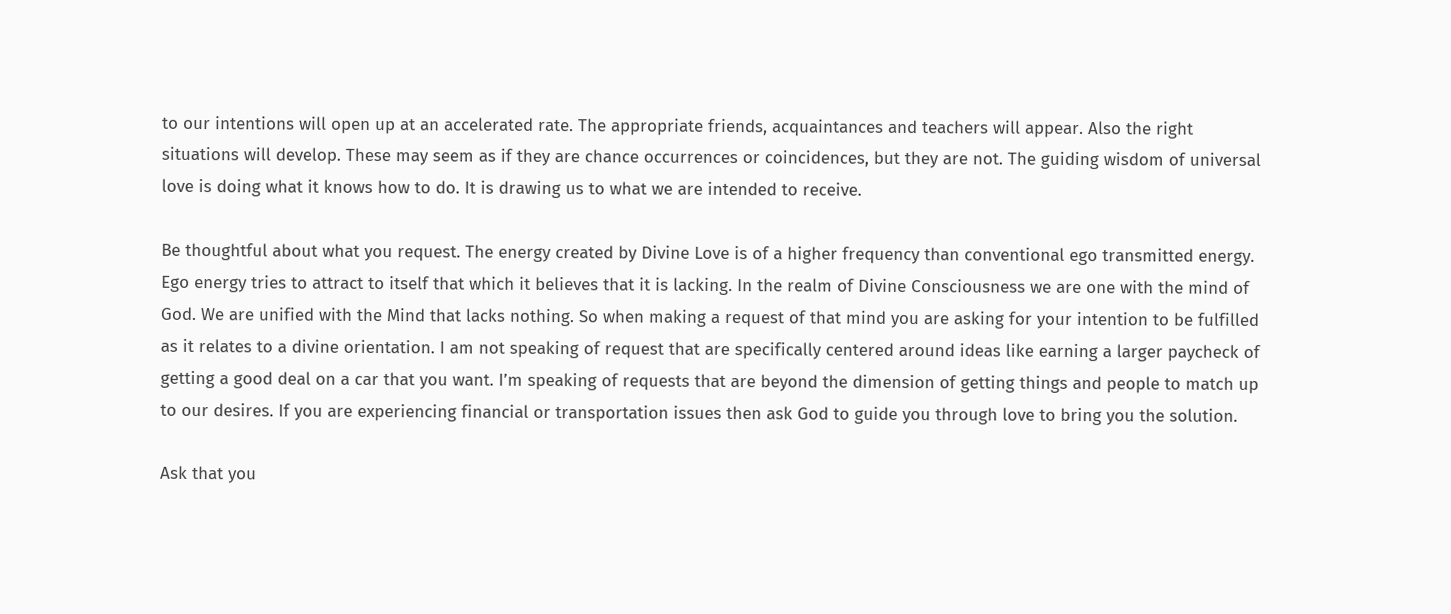to our intentions will open up at an accelerated rate. The appropriate friends, acquaintances and teachers will appear. Also the right situations will develop. These may seem as if they are chance occurrences or coincidences, but they are not. The guiding wisdom of universal love is doing what it knows how to do. It is drawing us to what we are intended to receive.

Be thoughtful about what you request. The energy created by Divine Love is of a higher frequency than conventional ego transmitted energy. Ego energy tries to attract to itself that which it believes that it is lacking. In the realm of Divine Consciousness we are one with the mind of God. We are unified with the Mind that lacks nothing. So when making a request of that mind you are asking for your intention to be fulfilled as it relates to a divine orientation. I am not speaking of request that are specifically centered around ideas like earning a larger paycheck of getting a good deal on a car that you want. I’m speaking of requests that are beyond the dimension of getting things and people to match up to our desires. If you are experiencing financial or transportation issues then ask God to guide you through love to bring you the solution.

Ask that you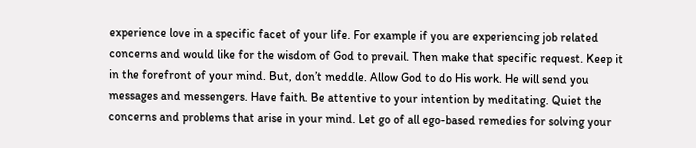experience love in a specific facet of your life. For example if you are experiencing job related concerns and would like for the wisdom of God to prevail. Then make that specific request. Keep it in the forefront of your mind. But, don’t meddle. Allow God to do His work. He will send you messages and messengers. Have faith. Be attentive to your intention by meditating. Quiet the concerns and problems that arise in your mind. Let go of all ego-based remedies for solving your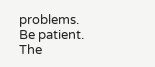problems. Be patient. The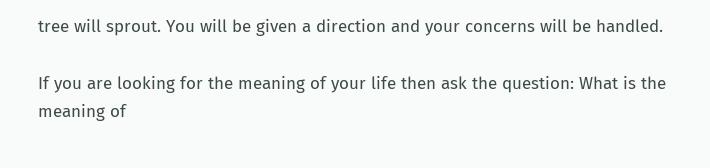tree will sprout. You will be given a direction and your concerns will be handled.

If you are looking for the meaning of your life then ask the question: What is the meaning of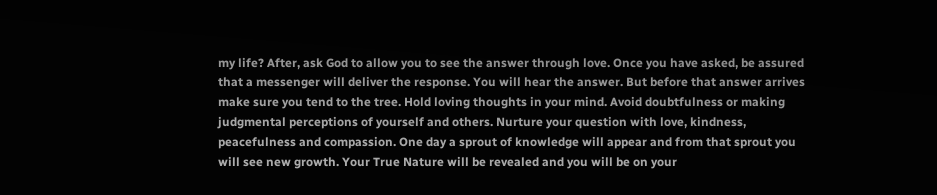my life? After, ask God to allow you to see the answer through love. Once you have asked, be assured that a messenger will deliver the response. You will hear the answer. But before that answer arrives make sure you tend to the tree. Hold loving thoughts in your mind. Avoid doubtfulness or making judgmental perceptions of yourself and others. Nurture your question with love, kindness, peacefulness and compassion. One day a sprout of knowledge will appear and from that sprout you will see new growth. Your True Nature will be revealed and you will be on your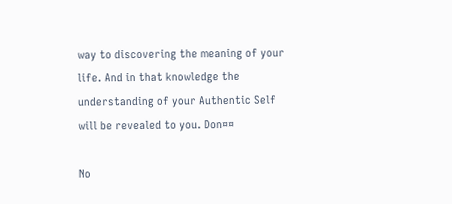way to discovering the meaning of your life. And in that knowledge the
understanding of your Authentic Self will be revealed to you. Don¤¤

No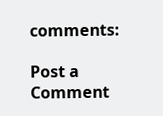comments:

Post a Comment